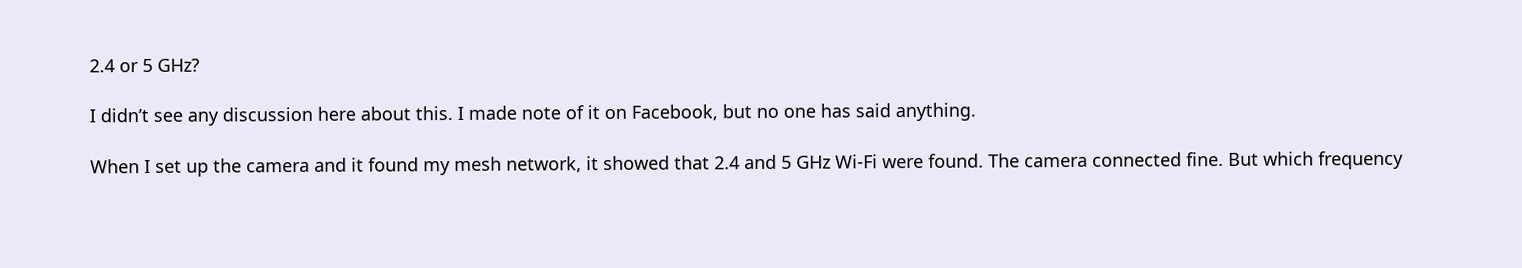2.4 or 5 GHz?

I didn’t see any discussion here about this. I made note of it on Facebook, but no one has said anything.

When I set up the camera and it found my mesh network, it showed that 2.4 and 5 GHz Wi-Fi were found. The camera connected fine. But which frequency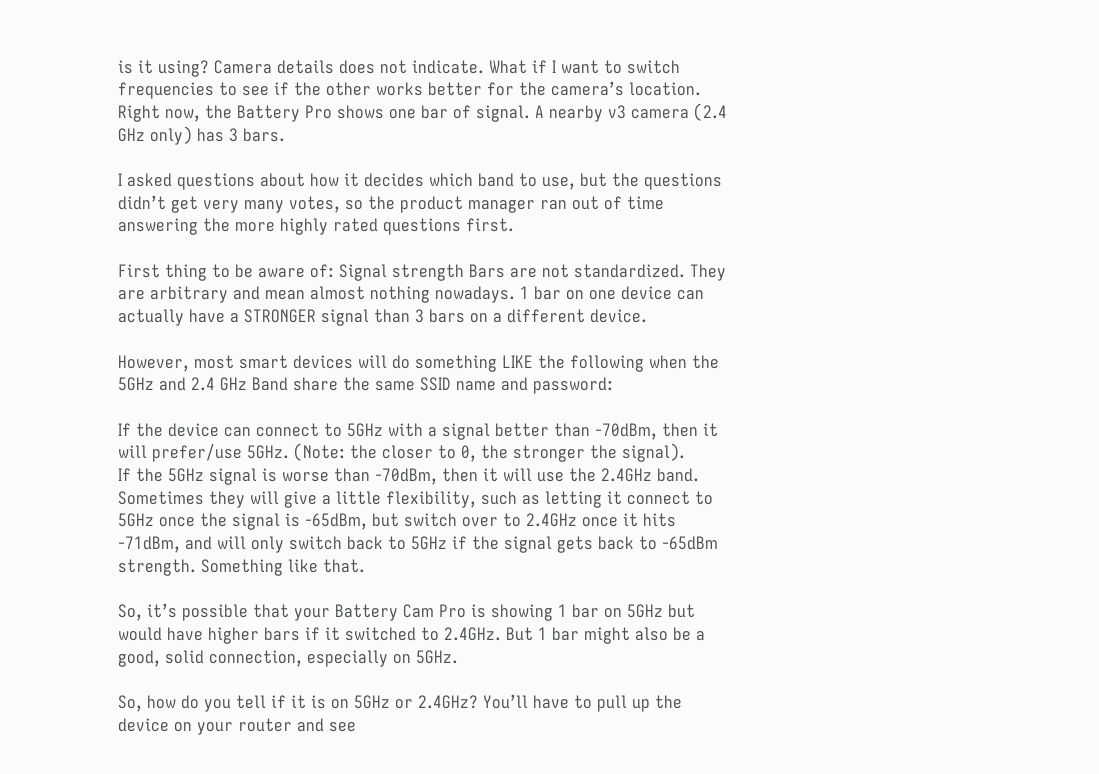is it using? Camera details does not indicate. What if I want to switch frequencies to see if the other works better for the camera’s location. Right now, the Battery Pro shows one bar of signal. A nearby v3 camera (2.4 GHz only) has 3 bars.

I asked questions about how it decides which band to use, but the questions didn’t get very many votes, so the product manager ran out of time answering the more highly rated questions first.

First thing to be aware of: Signal strength Bars are not standardized. They are arbitrary and mean almost nothing nowadays. 1 bar on one device can actually have a STRONGER signal than 3 bars on a different device.

However, most smart devices will do something LIKE the following when the 5GHz and 2.4 GHz Band share the same SSID name and password:

If the device can connect to 5GHz with a signal better than -70dBm, then it will prefer/use 5GHz. (Note: the closer to 0, the stronger the signal).
If the 5GHz signal is worse than -70dBm, then it will use the 2.4GHz band.
Sometimes they will give a little flexibility, such as letting it connect to 5GHz once the signal is -65dBm, but switch over to 2.4GHz once it hits -71dBm, and will only switch back to 5GHz if the signal gets back to -65dBm strength. Something like that.

So, it’s possible that your Battery Cam Pro is showing 1 bar on 5GHz but would have higher bars if it switched to 2.4GHz. But 1 bar might also be a good, solid connection, especially on 5GHz.

So, how do you tell if it is on 5GHz or 2.4GHz? You’ll have to pull up the device on your router and see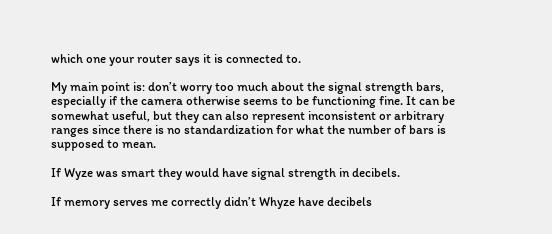which one your router says it is connected to.

My main point is: don’t worry too much about the signal strength bars, especially if the camera otherwise seems to be functioning fine. It can be somewhat useful, but they can also represent inconsistent or arbitrary ranges since there is no standardization for what the number of bars is supposed to mean.

If Wyze was smart they would have signal strength in decibels.

If memory serves me correctly didn’t Whyze have decibels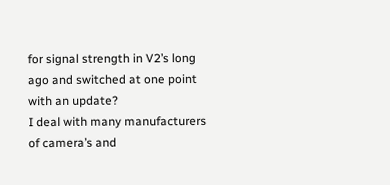for signal strength in V2’s long ago and switched at one point with an update?
I deal with many manufacturers of camera’s and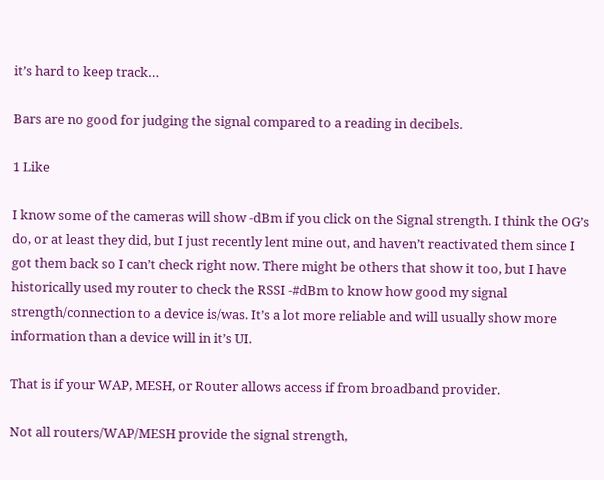it’s hard to keep track…

Bars are no good for judging the signal compared to a reading in decibels.

1 Like

I know some of the cameras will show -dBm if you click on the Signal strength. I think the OG’s do, or at least they did, but I just recently lent mine out, and haven’t reactivated them since I got them back so I can’t check right now. There might be others that show it too, but I have historically used my router to check the RSSI -#dBm to know how good my signal strength/connection to a device is/was. It’s a lot more reliable and will usually show more information than a device will in it’s UI.

That is if your WAP, MESH, or Router allows access if from broadband provider.

Not all routers/WAP/MESH provide the signal strength,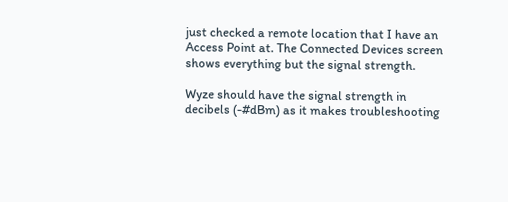just checked a remote location that I have an Access Point at. The Connected Devices screen shows everything but the signal strength.

Wyze should have the signal strength in decibels (-#dBm) as it makes troubleshooting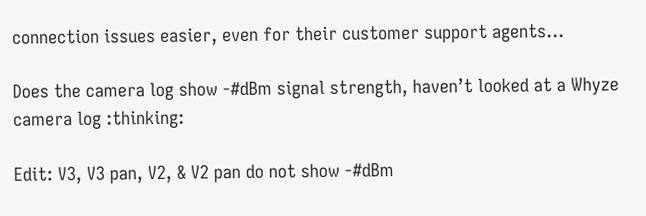connection issues easier, even for their customer support agents…

Does the camera log show -#dBm signal strength, haven’t looked at a Whyze camera log :thinking:

Edit: V3, V3 pan, V2, & V2 pan do not show -#dBm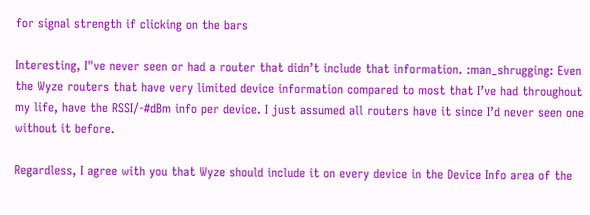for signal strength if clicking on the bars

Interesting, I"ve never seen or had a router that didn’t include that information. :man_shrugging: Even the Wyze routers that have very limited device information compared to most that I’ve had throughout my life, have the RSSI/-#dBm info per device. I just assumed all routers have it since I’d never seen one without it before.

Regardless, I agree with you that Wyze should include it on every device in the Device Info area of the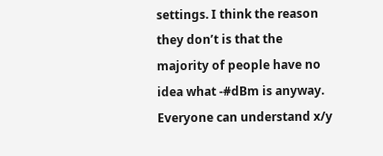settings. I think the reason they don’t is that the majority of people have no idea what -#dBm is anyway. Everyone can understand x/y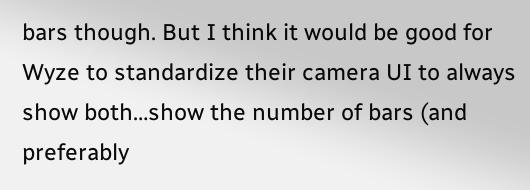bars though. But I think it would be good for Wyze to standardize their camera UI to always show both…show the number of bars (and preferably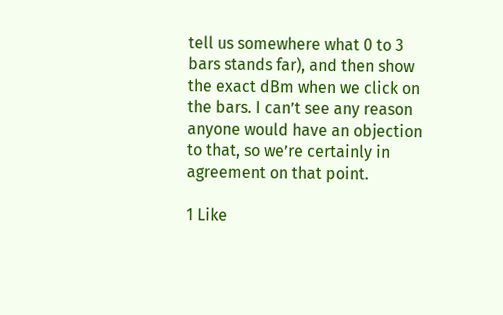tell us somewhere what 0 to 3 bars stands far), and then show the exact dBm when we click on the bars. I can’t see any reason anyone would have an objection to that, so we’re certainly in agreement on that point.

1 Like